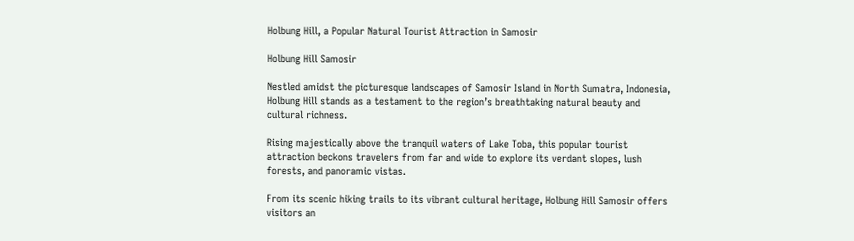Holbung Hill, a Popular Natural Tourist Attraction in Samosir

Holbung Hill Samosir

Nestled amidst the picturesque landscapes of Samosir Island in North Sumatra, Indonesia, Holbung Hill stands as a testament to the region’s breathtaking natural beauty and cultural richness.

Rising majestically above the tranquil waters of Lake Toba, this popular tourist attraction beckons travelers from far and wide to explore its verdant slopes, lush forests, and panoramic vistas.

From its scenic hiking trails to its vibrant cultural heritage, Holbung Hill Samosir offers visitors an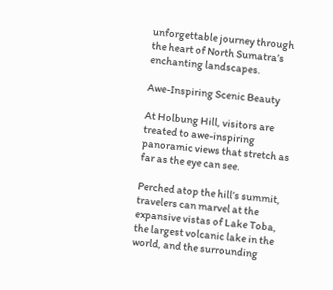unforgettable journey through the heart of North Sumatra’s enchanting landscapes.

Awe-Inspiring Scenic Beauty

At Holbung Hill, visitors are treated to awe-inspiring panoramic views that stretch as far as the eye can see.

Perched atop the hill’s summit, travelers can marvel at the expansive vistas of Lake Toba, the largest volcanic lake in the world, and the surrounding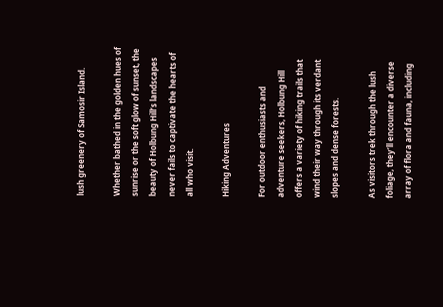lush greenery of Samosir Island.

Whether bathed in the golden hues of sunrise or the soft glow of sunset, the beauty of Holbung Hill’s landscapes never fails to captivate the hearts of all who visit.

Hiking Adventures

For outdoor enthusiasts and adventure seekers, Holbung Hill offers a variety of hiking trails that wind their way through its verdant slopes and dense forests.

As visitors trek through the lush foliage, they’ll encounter a diverse array of flora and fauna, including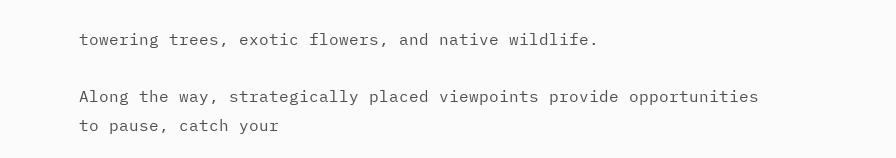towering trees, exotic flowers, and native wildlife.

Along the way, strategically placed viewpoints provide opportunities to pause, catch your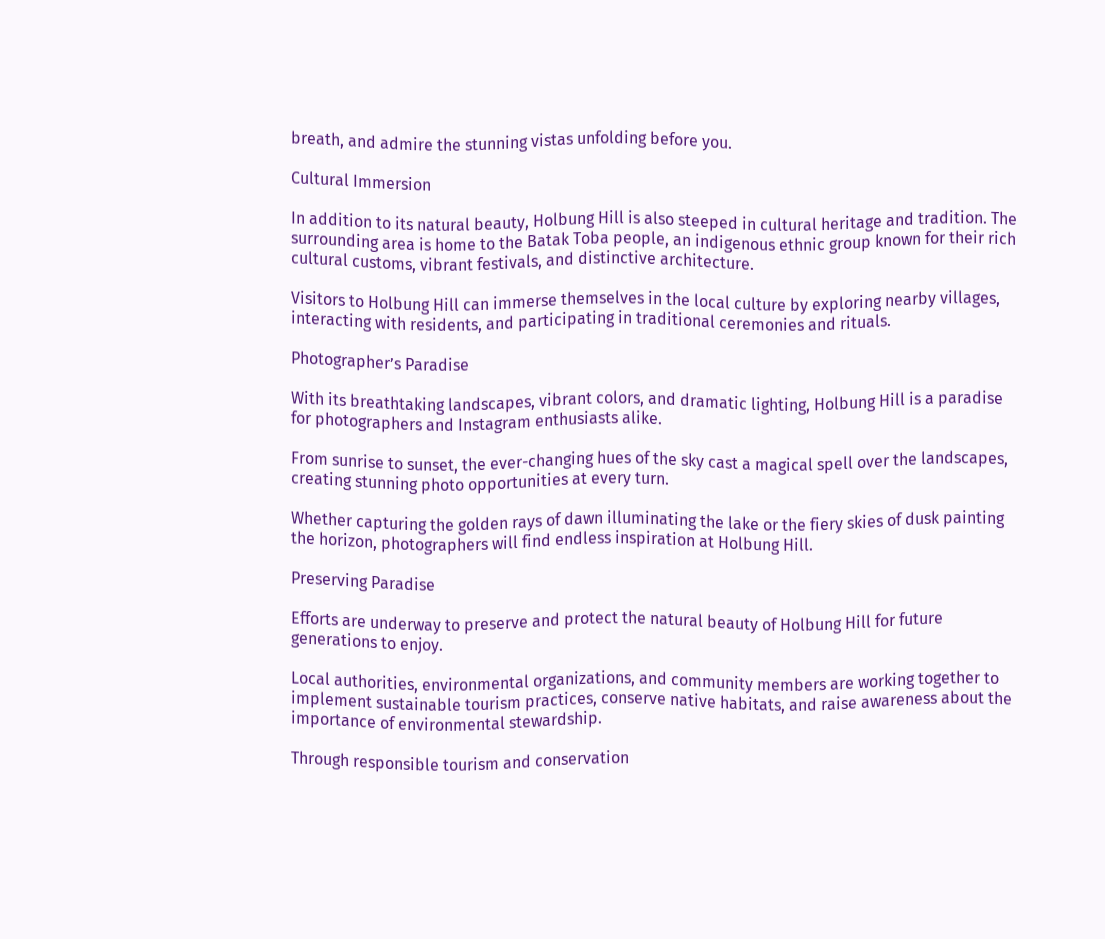breath, and admire the stunning vistas unfolding before you.

Cultural Immersion

In addition to its natural beauty, Holbung Hill is also steeped in cultural heritage and tradition. The surrounding area is home to the Batak Toba people, an indigenous ethnic group known for their rich cultural customs, vibrant festivals, and distinctive architecture.

Visitors to Holbung Hill can immerse themselves in the local culture by exploring nearby villages, interacting with residents, and participating in traditional ceremonies and rituals.

Photographer’s Paradise

With its breathtaking landscapes, vibrant colors, and dramatic lighting, Holbung Hill is a paradise for photographers and Instagram enthusiasts alike.

From sunrise to sunset, the ever-changing hues of the sky cast a magical spell over the landscapes, creating stunning photo opportunities at every turn.

Whether capturing the golden rays of dawn illuminating the lake or the fiery skies of dusk painting the horizon, photographers will find endless inspiration at Holbung Hill.

Preserving Paradise

Efforts are underway to preserve and protect the natural beauty of Holbung Hill for future generations to enjoy.

Local authorities, environmental organizations, and community members are working together to implement sustainable tourism practices, conserve native habitats, and raise awareness about the importance of environmental stewardship.

Through responsible tourism and conservation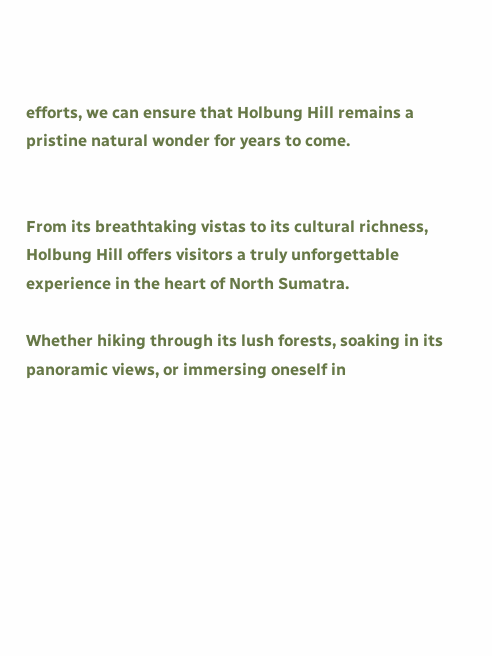efforts, we can ensure that Holbung Hill remains a pristine natural wonder for years to come.


From its breathtaking vistas to its cultural richness, Holbung Hill offers visitors a truly unforgettable experience in the heart of North Sumatra.

Whether hiking through its lush forests, soaking in its panoramic views, or immersing oneself in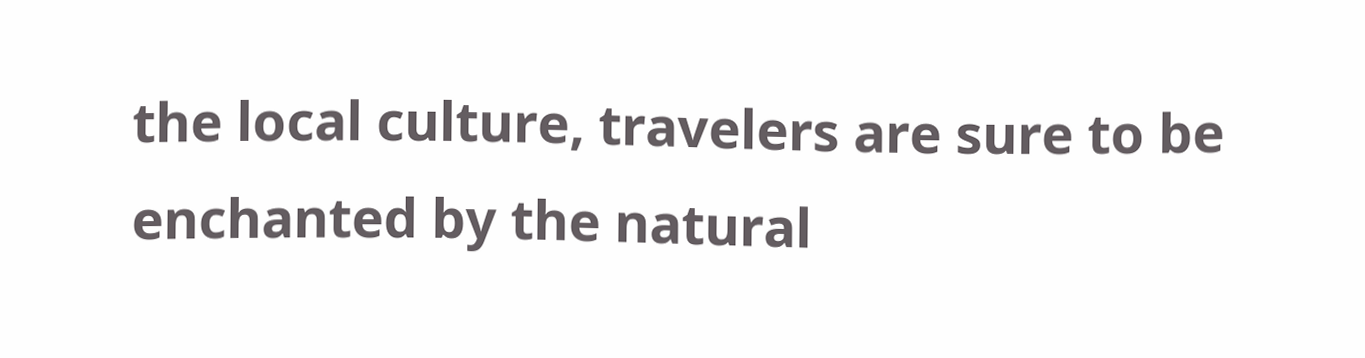the local culture, travelers are sure to be enchanted by the natural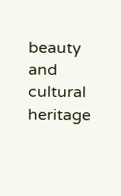beauty and cultural heritage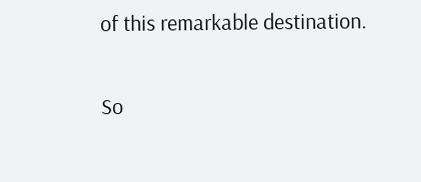of this remarkable destination.

So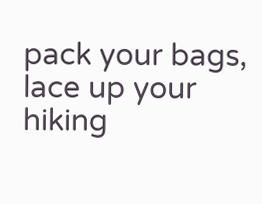pack your bags, lace up your hiking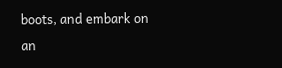boots, and embark on an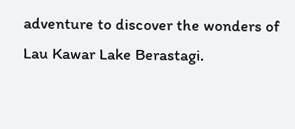adventure to discover the wonders of Lau Kawar Lake Berastagi.